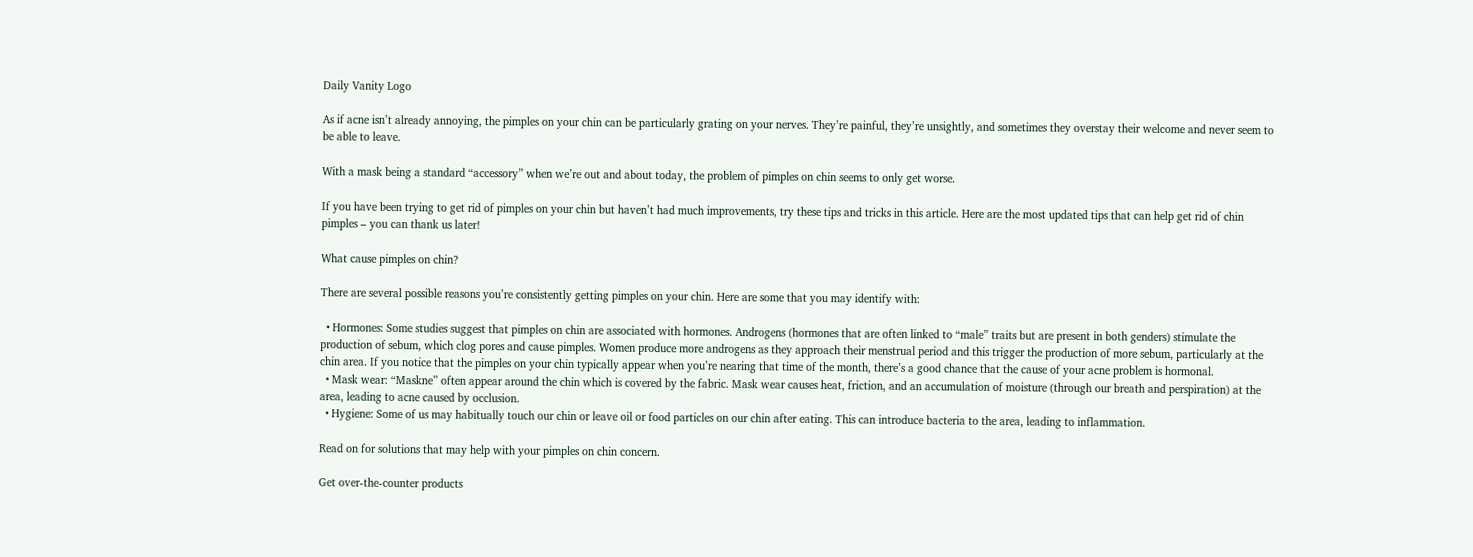Daily Vanity Logo

As if acne isn’t already annoying, the pimples on your chin can be particularly grating on your nerves. They’re painful, they’re unsightly, and sometimes they overstay their welcome and never seem to be able to leave.

With a mask being a standard “accessory” when we’re out and about today, the problem of pimples on chin seems to only get worse.

If you have been trying to get rid of pimples on your chin but haven’t had much improvements, try these tips and tricks in this article. Here are the most updated tips that can help get rid of chin pimples – you can thank us later!

What cause pimples on chin?

There are several possible reasons you’re consistently getting pimples on your chin. Here are some that you may identify with:

  • Hormones: Some studies suggest that pimples on chin are associated with hormones. Androgens (hormones that are often linked to “male” traits but are present in both genders) stimulate the production of sebum, which clog pores and cause pimples. Women produce more androgens as they approach their menstrual period and this trigger the production of more sebum, particularly at the chin area. If you notice that the pimples on your chin typically appear when you’re nearing that time of the month, there’s a good chance that the cause of your acne problem is hormonal.
  • Mask wear: “Maskne” often appear around the chin which is covered by the fabric. Mask wear causes heat, friction, and an accumulation of moisture (through our breath and perspiration) at the area, leading to acne caused by occlusion.
  • Hygiene: Some of us may habitually touch our chin or leave oil or food particles on our chin after eating. This can introduce bacteria to the area, leading to inflammation.

Read on for solutions that may help with your pimples on chin concern.

Get over-the-counter products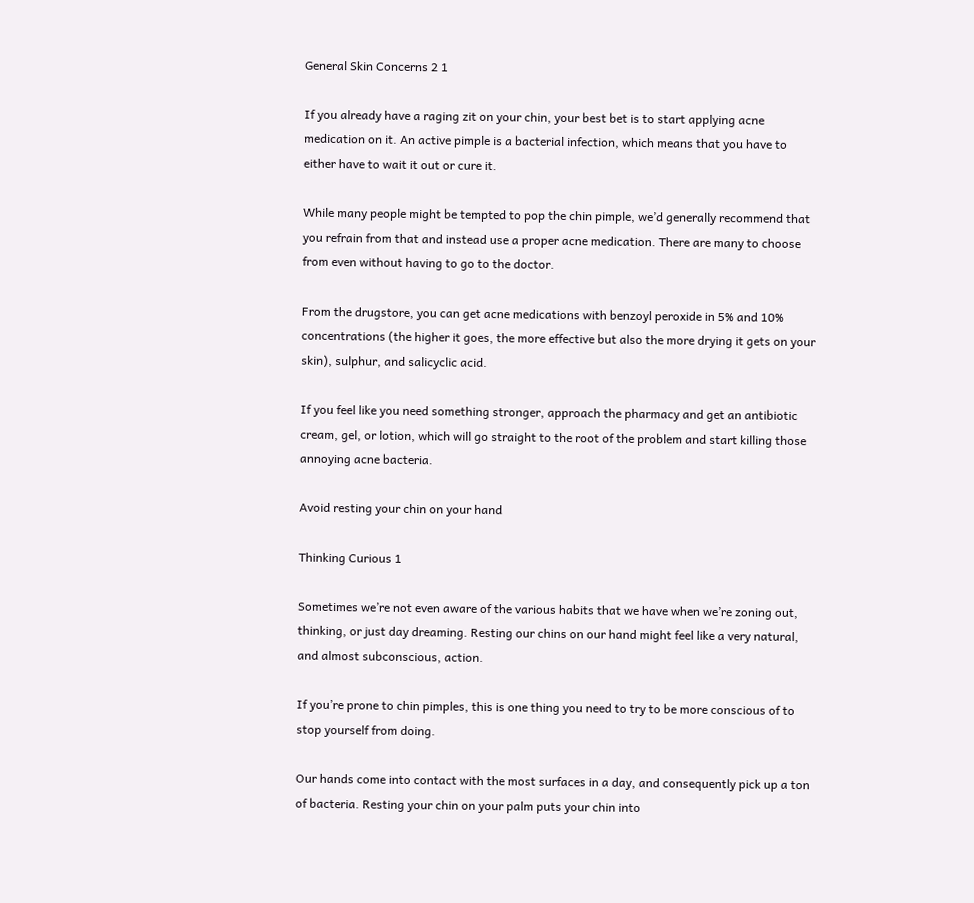General Skin Concerns 2 1

If you already have a raging zit on your chin, your best bet is to start applying acne medication on it. An active pimple is a bacterial infection, which means that you have to either have to wait it out or cure it.

While many people might be tempted to pop the chin pimple, we’d generally recommend that you refrain from that and instead use a proper acne medication. There are many to choose from even without having to go to the doctor.

From the drugstore, you can get acne medications with benzoyl peroxide in 5% and 10% concentrations (the higher it goes, the more effective but also the more drying it gets on your skin), sulphur, and salicyclic acid.

If you feel like you need something stronger, approach the pharmacy and get an antibiotic cream, gel, or lotion, which will go straight to the root of the problem and start killing those annoying acne bacteria.

Avoid resting your chin on your hand

Thinking Curious 1

Sometimes we’re not even aware of the various habits that we have when we’re zoning out, thinking, or just day dreaming. Resting our chins on our hand might feel like a very natural, and almost subconscious, action.

If you’re prone to chin pimples, this is one thing you need to try to be more conscious of to stop yourself from doing.

Our hands come into contact with the most surfaces in a day, and consequently pick up a ton of bacteria. Resting your chin on your palm puts your chin into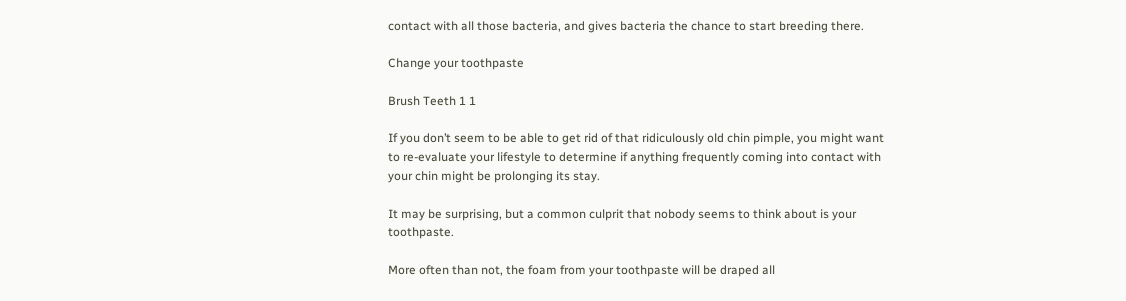contact with all those bacteria, and gives bacteria the chance to start breeding there.

Change your toothpaste

Brush Teeth 1 1

If you don’t seem to be able to get rid of that ridiculously old chin pimple, you might want to re-evaluate your lifestyle to determine if anything frequently coming into contact with your chin might be prolonging its stay.

It may be surprising, but a common culprit that nobody seems to think about is your toothpaste.

More often than not, the foam from your toothpaste will be draped all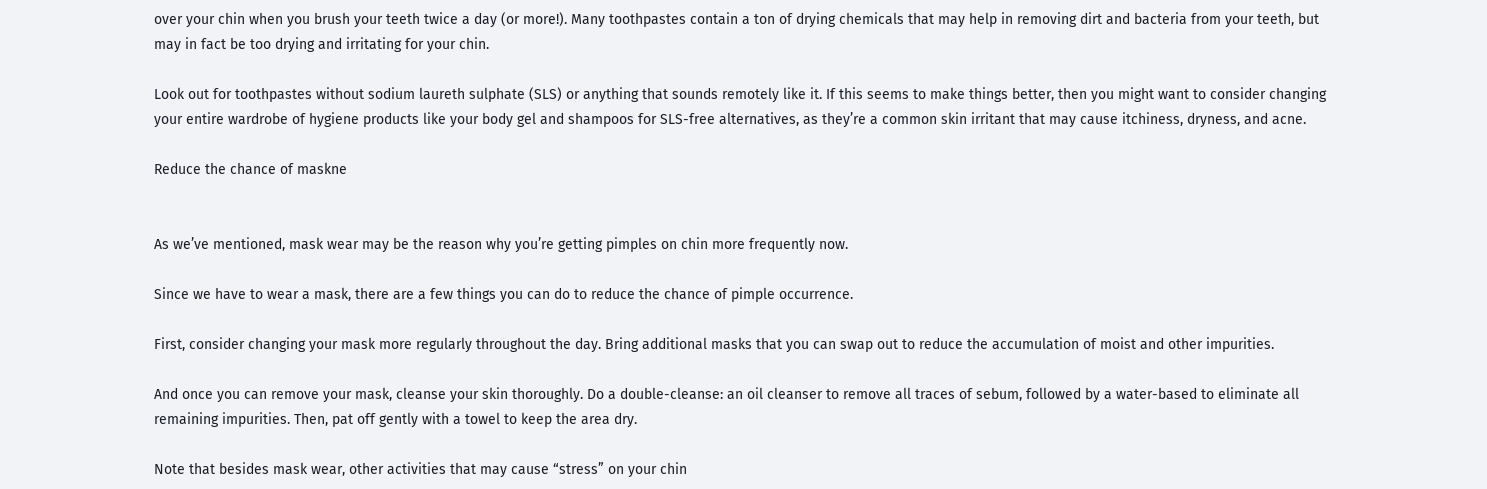over your chin when you brush your teeth twice a day (or more!). Many toothpastes contain a ton of drying chemicals that may help in removing dirt and bacteria from your teeth, but may in fact be too drying and irritating for your chin.

Look out for toothpastes without sodium laureth sulphate (SLS) or anything that sounds remotely like it. If this seems to make things better, then you might want to consider changing your entire wardrobe of hygiene products like your body gel and shampoos for SLS-free alternatives, as they’re a common skin irritant that may cause itchiness, dryness, and acne.

Reduce the chance of maskne


As we’ve mentioned, mask wear may be the reason why you’re getting pimples on chin more frequently now.

Since we have to wear a mask, there are a few things you can do to reduce the chance of pimple occurrence.

First, consider changing your mask more regularly throughout the day. Bring additional masks that you can swap out to reduce the accumulation of moist and other impurities.

And once you can remove your mask, cleanse your skin thoroughly. Do a double-cleanse: an oil cleanser to remove all traces of sebum, followed by a water-based to eliminate all remaining impurities. Then, pat off gently with a towel to keep the area dry.

Note that besides mask wear, other activities that may cause “stress” on your chin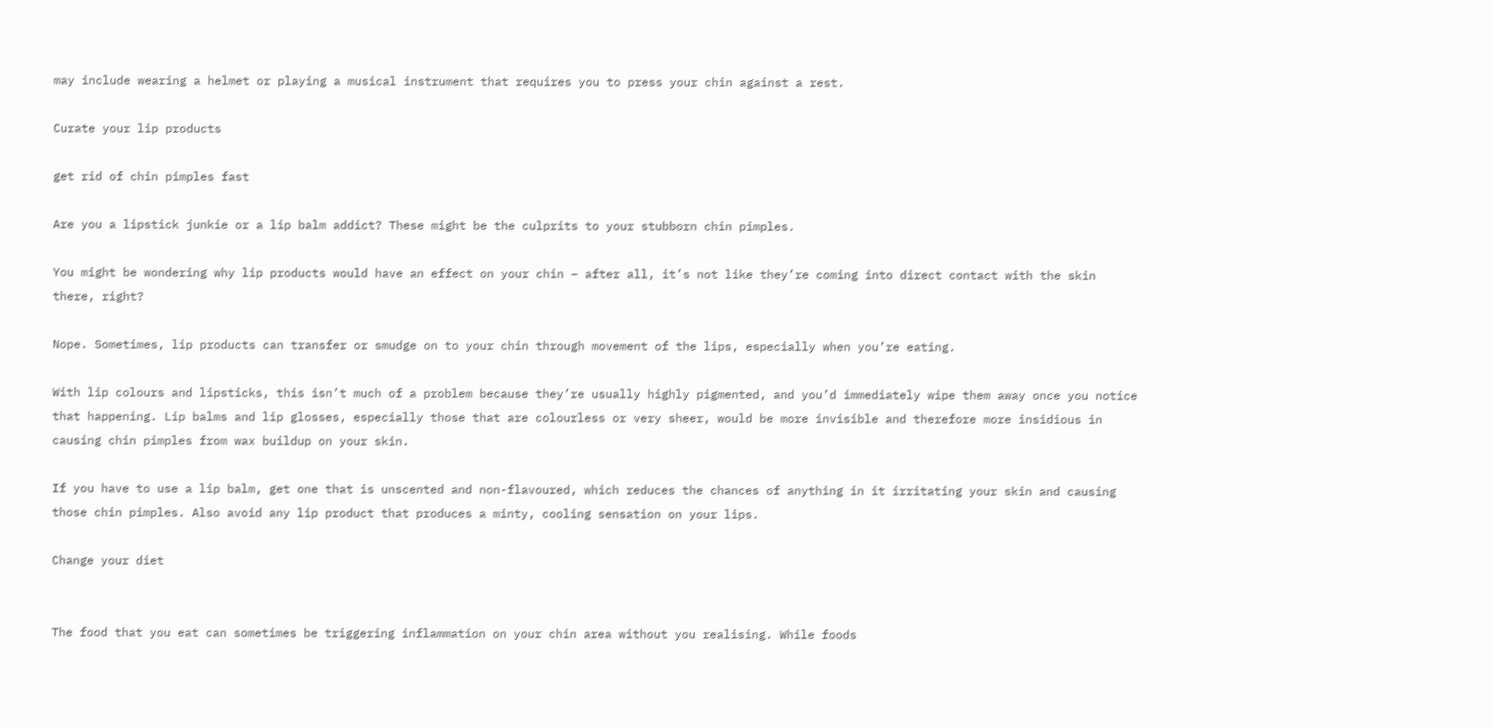may include wearing a helmet or playing a musical instrument that requires you to press your chin against a rest.

Curate your lip products

get rid of chin pimples fast

Are you a lipstick junkie or a lip balm addict? These might be the culprits to your stubborn chin pimples.

You might be wondering why lip products would have an effect on your chin – after all, it’s not like they’re coming into direct contact with the skin there, right?

Nope. Sometimes, lip products can transfer or smudge on to your chin through movement of the lips, especially when you’re eating.

With lip colours and lipsticks, this isn’t much of a problem because they’re usually highly pigmented, and you’d immediately wipe them away once you notice that happening. Lip balms and lip glosses, especially those that are colourless or very sheer, would be more invisible and therefore more insidious in causing chin pimples from wax buildup on your skin.

If you have to use a lip balm, get one that is unscented and non-flavoured, which reduces the chances of anything in it irritating your skin and causing those chin pimples. Also avoid any lip product that produces a minty, cooling sensation on your lips.

Change your diet


The food that you eat can sometimes be triggering inflammation on your chin area without you realising. While foods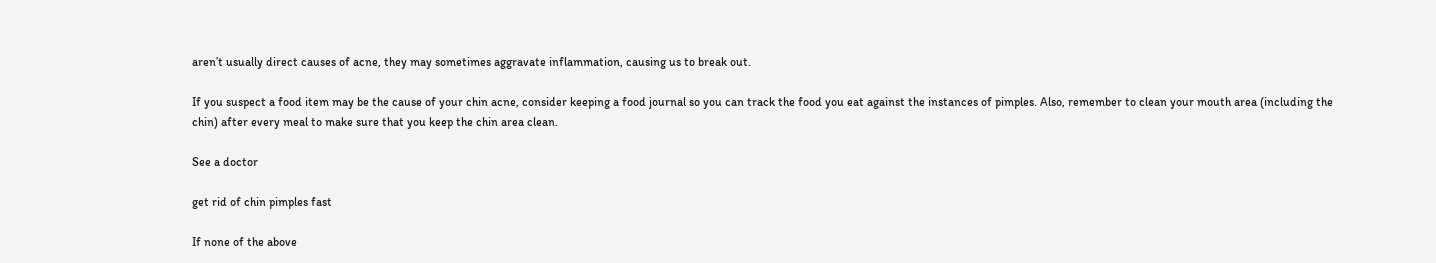aren’t usually direct causes of acne, they may sometimes aggravate inflammation, causing us to break out.

If you suspect a food item may be the cause of your chin acne, consider keeping a food journal so you can track the food you eat against the instances of pimples. Also, remember to clean your mouth area (including the chin) after every meal to make sure that you keep the chin area clean.

See a doctor

get rid of chin pimples fast

If none of the above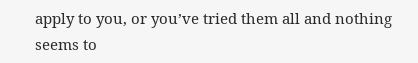apply to you, or you’ve tried them all and nothing seems to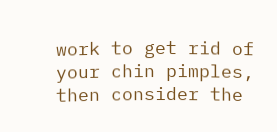work to get rid of your chin pimples, then consider the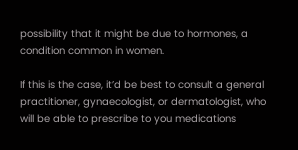possibility that it might be due to hormones, a condition common in women.

If this is the case, it’d be best to consult a general practitioner, gynaecologist, or dermatologist, who will be able to prescribe to you medications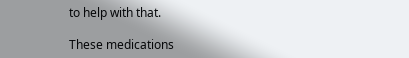to help with that.

These medications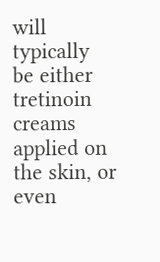will typically be either tretinoin creams applied on the skin, or even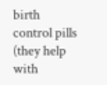birth control pills (they help with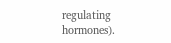regulating hormones).